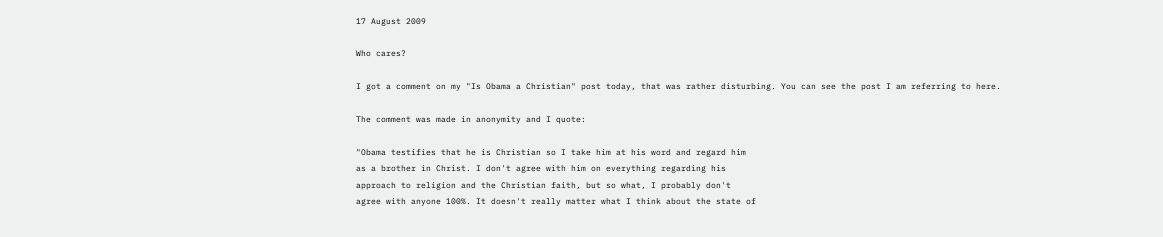17 August 2009

Who cares?

I got a comment on my "Is Obama a Christian" post today, that was rather disturbing. You can see the post I am referring to here.

The comment was made in anonymity and I quote:

"Obama testifies that he is Christian so I take him at his word and regard him
as a brother in Christ. I don't agree with him on everything regarding his
approach to religion and the Christian faith, but so what, I probably don't
agree with anyone 100%. It doesn't really matter what I think about the state of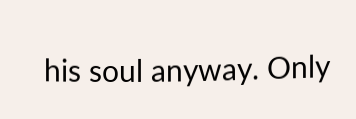his soul anyway. Only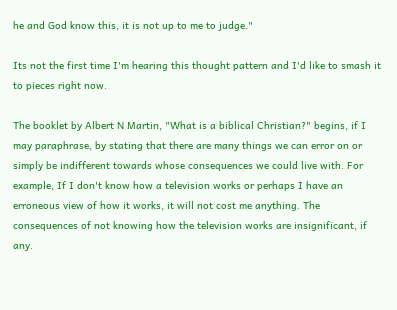he and God know this, it is not up to me to judge."

Its not the first time I'm hearing this thought pattern and I'd like to smash it to pieces right now.

The booklet by Albert N Martin, "What is a biblical Christian?" begins, if I may paraphrase, by stating that there are many things we can error on or simply be indifferent towards whose consequences we could live with. For example, If I don't know how a television works or perhaps I have an erroneous view of how it works, it will not cost me anything. The consequences of not knowing how the television works are insignificant, if any.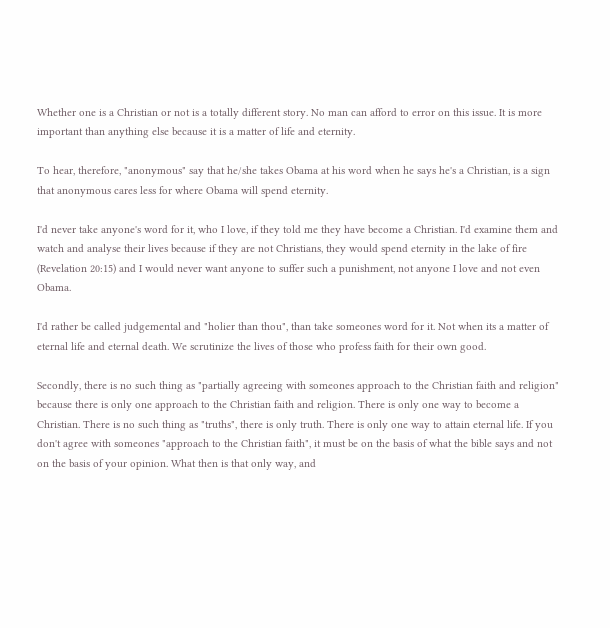Whether one is a Christian or not is a totally different story. No man can afford to error on this issue. It is more important than anything else because it is a matter of life and eternity.

To hear, therefore, "anonymous" say that he/she takes Obama at his word when he says he's a Christian, is a sign that anonymous cares less for where Obama will spend eternity.

I'd never take anyone's word for it, who I love, if they told me they have become a Christian. I'd examine them and watch and analyse their lives because if they are not Christians, they would spend eternity in the lake of fire (Revelation 20:15) and I would never want anyone to suffer such a punishment, not anyone I love and not even Obama.

I'd rather be called judgemental and "holier than thou", than take someones word for it. Not when its a matter of eternal life and eternal death. We scrutinize the lives of those who profess faith for their own good.

Secondly, there is no such thing as "partially agreeing with someones approach to the Christian faith and religion" because there is only one approach to the Christian faith and religion. There is only one way to become a Christian. There is no such thing as "truths", there is only truth. There is only one way to attain eternal life. If you don't agree with someones "approach to the Christian faith", it must be on the basis of what the bible says and not on the basis of your opinion. What then is that only way, and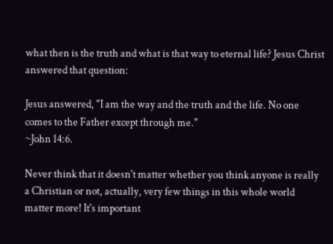what then is the truth and what is that way to eternal life? Jesus Christ answered that question:

Jesus answered, "I am the way and the truth and the life. No one comes to the Father except through me."
~John 14:6.

Never think that it doesn't matter whether you think anyone is really a Christian or not, actually, very few things in this whole world matter more! It's important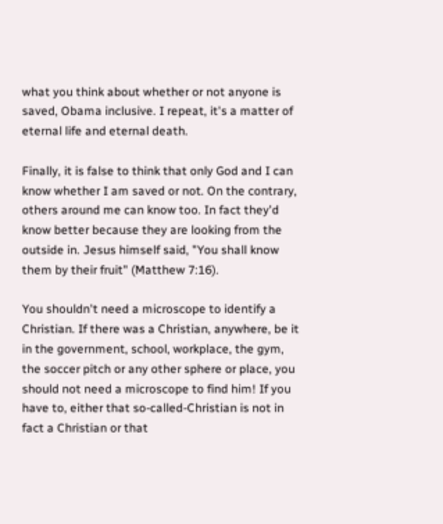what you think about whether or not anyone is saved, Obama inclusive. I repeat, it's a matter of eternal life and eternal death.

Finally, it is false to think that only God and I can know whether I am saved or not. On the contrary, others around me can know too. In fact they'd know better because they are looking from the outside in. Jesus himself said, "You shall know them by their fruit" (Matthew 7:16).

You shouldn't need a microscope to identify a Christian. If there was a Christian, anywhere, be it in the government, school, workplace, the gym, the soccer pitch or any other sphere or place, you should not need a microscope to find him! If you have to, either that so-called-Christian is not in fact a Christian or that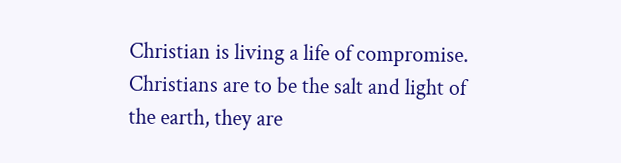Christian is living a life of compromise. Christians are to be the salt and light of the earth, they are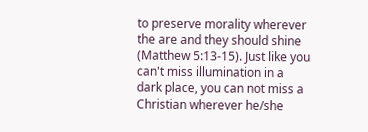to preserve morality wherever the are and they should shine (Matthew 5:13-15). Just like you can't miss illumination in a dark place, you can not miss a Christian wherever he/she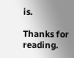is.

Thanks for reading.